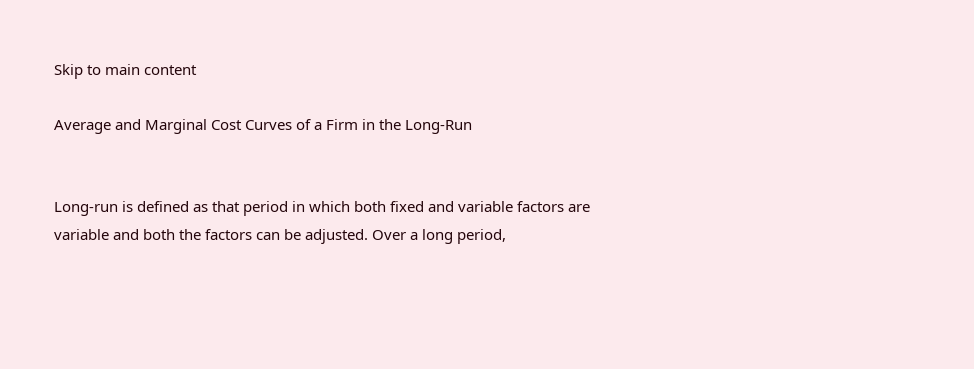Skip to main content

Average and Marginal Cost Curves of a Firm in the Long-Run


Long-run is defined as that period in which both fixed and variable factors are variable and both the factors can be adjusted. Over a long period,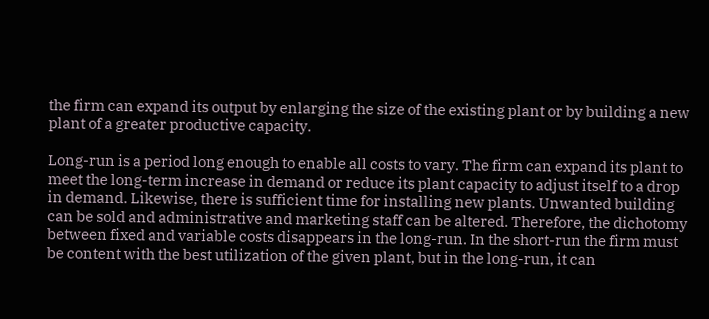the firm can expand its output by enlarging the size of the existing plant or by building a new plant of a greater productive capacity.

Long-run is a period long enough to enable all costs to vary. The firm can expand its plant to meet the long-term increase in demand or reduce its plant capacity to adjust itself to a drop in demand. Likewise, there is sufficient time for installing new plants. Unwanted building can be sold and administrative and marketing staff can be altered. Therefore, the dichotomy between fixed and variable costs disappears in the long-run. In the short-run the firm must be content with the best utilization of the given plant, but in the long-run, it can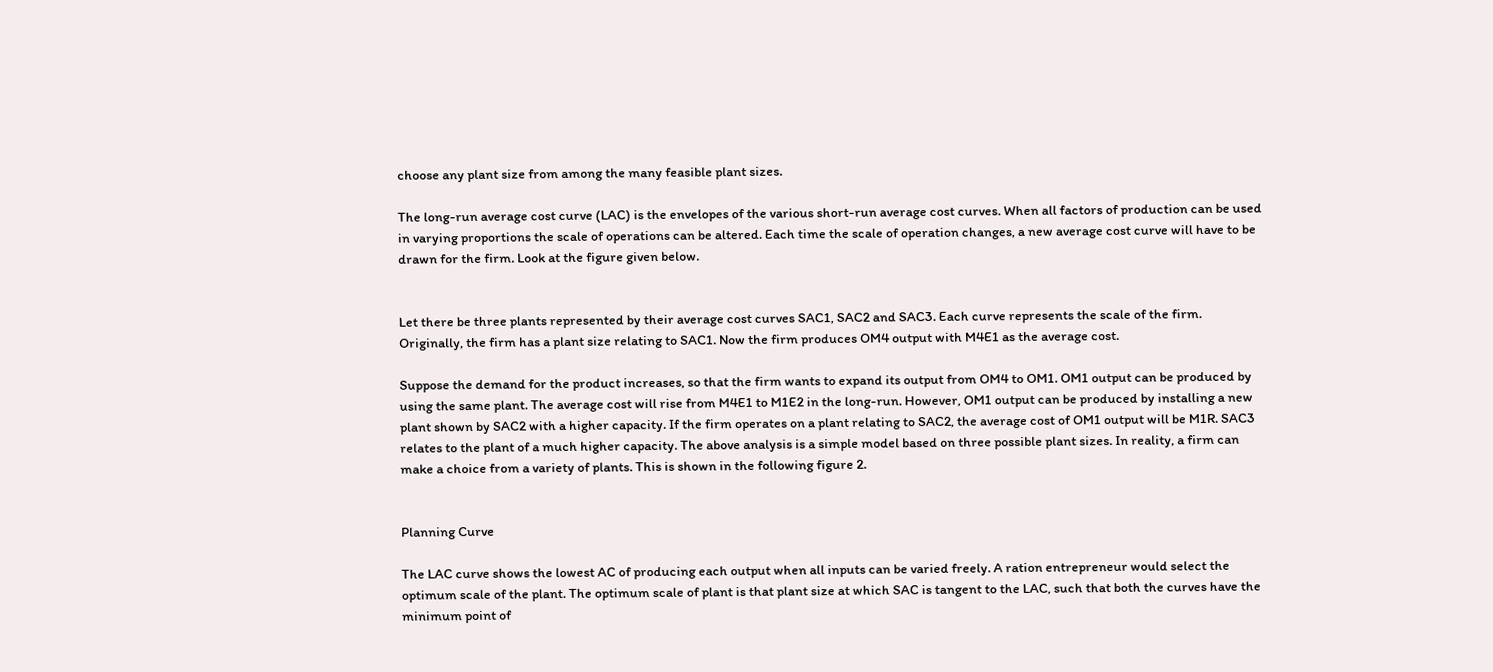choose any plant size from among the many feasible plant sizes.

The long-run average cost curve (LAC) is the envelopes of the various short-run average cost curves. When all factors of production can be used in varying proportions the scale of operations can be altered. Each time the scale of operation changes, a new average cost curve will have to be drawn for the firm. Look at the figure given below.


Let there be three plants represented by their average cost curves SAC1, SAC2 and SAC3. Each curve represents the scale of the firm. Originally, the firm has a plant size relating to SAC1. Now the firm produces OM4 output with M4E1 as the average cost.

Suppose the demand for the product increases, so that the firm wants to expand its output from OM4 to OM1. OM1 output can be produced by using the same plant. The average cost will rise from M4E1 to M1E2 in the long-run. However, OM1 output can be produced by installing a new plant shown by SAC2 with a higher capacity. If the firm operates on a plant relating to SAC2, the average cost of OM1 output will be M1R. SAC3 relates to the plant of a much higher capacity. The above analysis is a simple model based on three possible plant sizes. In reality, a firm can make a choice from a variety of plants. This is shown in the following figure 2.


Planning Curve

The LAC curve shows the lowest AC of producing each output when all inputs can be varied freely. A ration entrepreneur would select the optimum scale of the plant. The optimum scale of plant is that plant size at which SAC is tangent to the LAC, such that both the curves have the minimum point of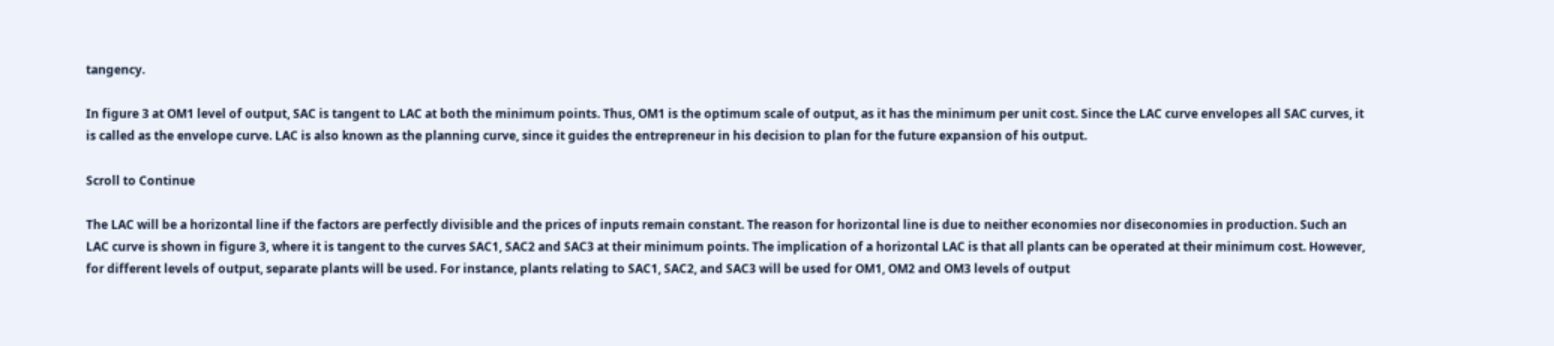tangency.

In figure 3 at OM1 level of output, SAC is tangent to LAC at both the minimum points. Thus, OM1 is the optimum scale of output, as it has the minimum per unit cost. Since the LAC curve envelopes all SAC curves, it is called as the envelope curve. LAC is also known as the planning curve, since it guides the entrepreneur in his decision to plan for the future expansion of his output.

Scroll to Continue

The LAC will be a horizontal line if the factors are perfectly divisible and the prices of inputs remain constant. The reason for horizontal line is due to neither economies nor diseconomies in production. Such an LAC curve is shown in figure 3, where it is tangent to the curves SAC1, SAC2 and SAC3 at their minimum points. The implication of a horizontal LAC is that all plants can be operated at their minimum cost. However, for different levels of output, separate plants will be used. For instance, plants relating to SAC1, SAC2, and SAC3 will be used for OM1, OM2 and OM3 levels of output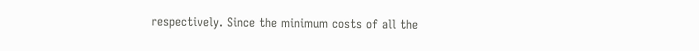respectively. Since the minimum costs of all the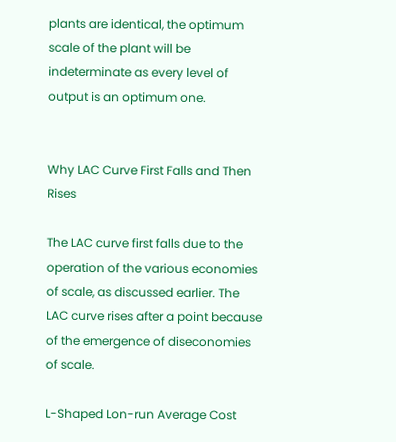plants are identical, the optimum scale of the plant will be indeterminate as every level of output is an optimum one.


Why LAC Curve First Falls and Then Rises

The LAC curve first falls due to the operation of the various economies of scale, as discussed earlier. The LAC curve rises after a point because of the emergence of diseconomies of scale.

L-Shaped Lon-run Average Cost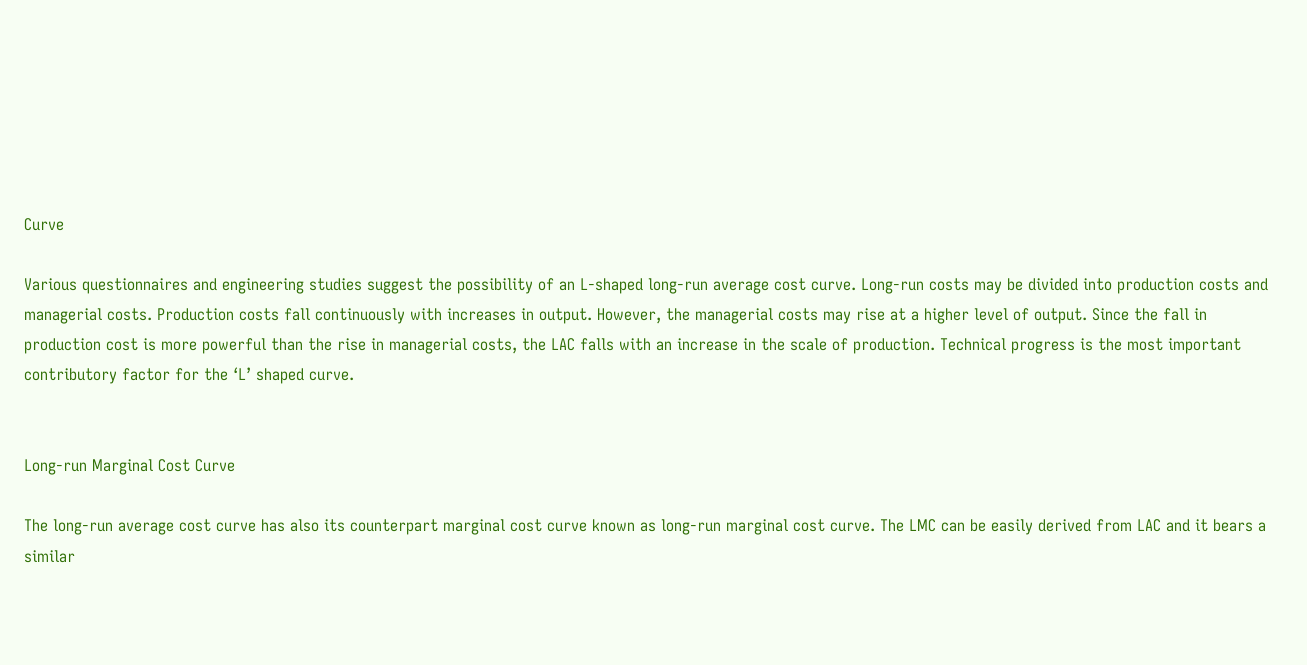Curve

Various questionnaires and engineering studies suggest the possibility of an L-shaped long-run average cost curve. Long-run costs may be divided into production costs and managerial costs. Production costs fall continuously with increases in output. However, the managerial costs may rise at a higher level of output. Since the fall in production cost is more powerful than the rise in managerial costs, the LAC falls with an increase in the scale of production. Technical progress is the most important contributory factor for the ‘L’ shaped curve.


Long-run Marginal Cost Curve

The long-run average cost curve has also its counterpart marginal cost curve known as long-run marginal cost curve. The LMC can be easily derived from LAC and it bears a similar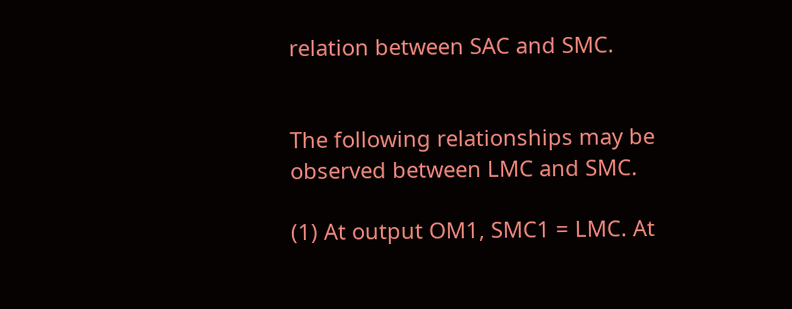relation between SAC and SMC.


The following relationships may be observed between LMC and SMC.

(1) At output OM1, SMC1 = LMC. At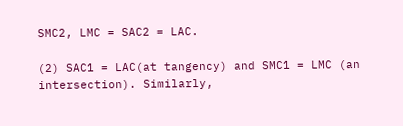SMC2, LMC = SAC2 = LAC.

(2) SAC1 = LAC(at tangency) and SMC1 = LMC (an intersection). Similarly,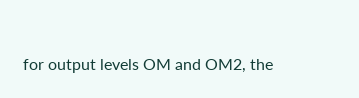for output levels OM and OM2, the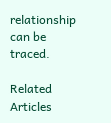relationship can be traced.

Related Articles